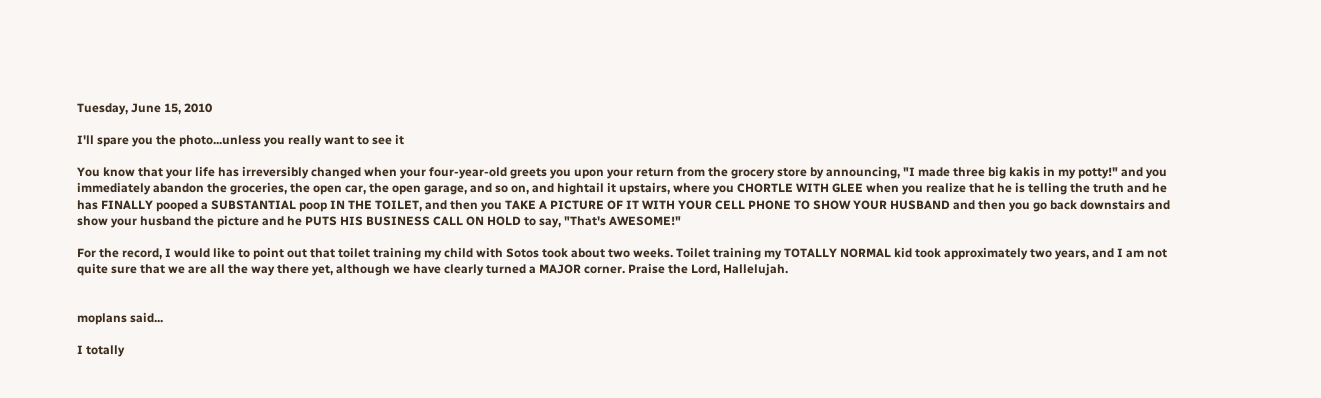Tuesday, June 15, 2010

I'll spare you the photo...unless you really want to see it

You know that your life has irreversibly changed when your four-year-old greets you upon your return from the grocery store by announcing, "I made three big kakis in my potty!" and you immediately abandon the groceries, the open car, the open garage, and so on, and hightail it upstairs, where you CHORTLE WITH GLEE when you realize that he is telling the truth and he has FINALLY pooped a SUBSTANTIAL poop IN THE TOILET, and then you TAKE A PICTURE OF IT WITH YOUR CELL PHONE TO SHOW YOUR HUSBAND and then you go back downstairs and show your husband the picture and he PUTS HIS BUSINESS CALL ON HOLD to say, "That's AWESOME!"

For the record, I would like to point out that toilet training my child with Sotos took about two weeks. Toilet training my TOTALLY NORMAL kid took approximately two years, and I am not quite sure that we are all the way there yet, although we have clearly turned a MAJOR corner. Praise the Lord, Hallelujah.


moplans said...

I totally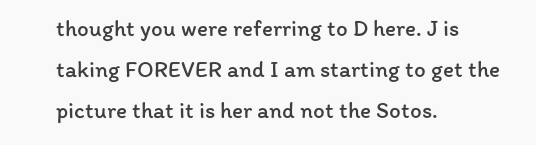thought you were referring to D here. J is taking FOREVER and I am starting to get the picture that it is her and not the Sotos.